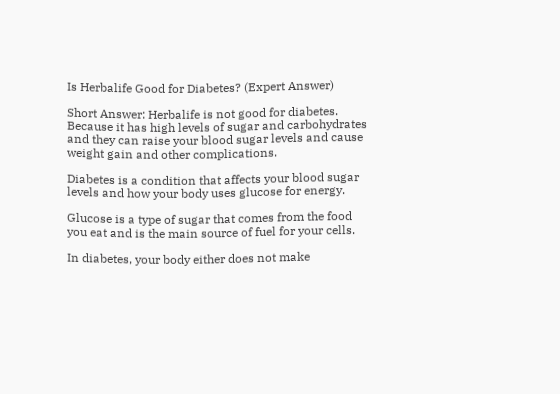Is Herbalife Good for Diabetes? (Expert Answer)

Short Answer: Herbalife is not good for diabetes. Because it has high levels of sugar and carbohydrates and they can raise your blood sugar levels and cause weight gain and other complications.

Diabetes is a condition that affects your blood sugar levels and how your body uses glucose for energy.

Glucose is a type of sugar that comes from the food you eat and is the main source of fuel for your cells.

In diabetes, your body either does not make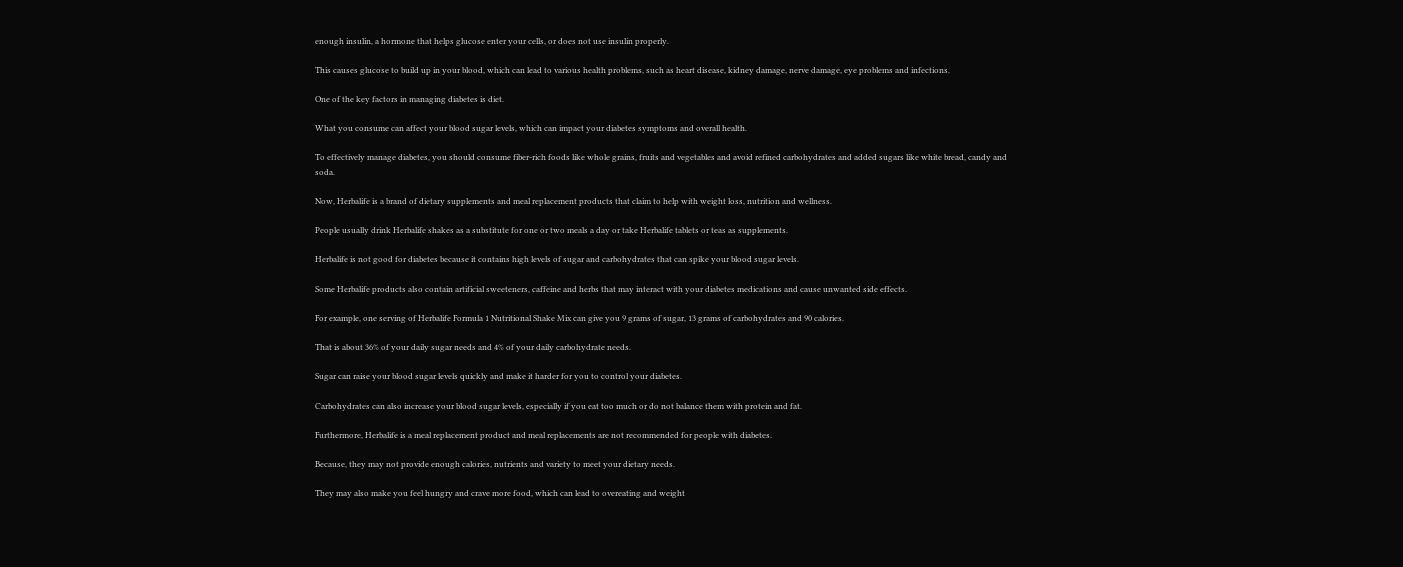enough insulin, a hormone that helps glucose enter your cells, or does not use insulin properly.

This causes glucose to build up in your blood, which can lead to various health problems, such as heart disease, kidney damage, nerve damage, eye problems and infections.

One of the key factors in managing diabetes is diet.

What you consume can affect your blood sugar levels, which can impact your diabetes symptoms and overall health.

To effectively manage diabetes, you should consume fiber-rich foods like whole grains, fruits and vegetables and avoid refined carbohydrates and added sugars like white bread, candy and soda.

Now, Herbalife is a brand of dietary supplements and meal replacement products that claim to help with weight loss, nutrition and wellness.

People usually drink Herbalife shakes as a substitute for one or two meals a day or take Herbalife tablets or teas as supplements.

Herbalife is not good for diabetes because it contains high levels of sugar and carbohydrates that can spike your blood sugar levels.

Some Herbalife products also contain artificial sweeteners, caffeine and herbs that may interact with your diabetes medications and cause unwanted side effects.

For example, one serving of Herbalife Formula 1 Nutritional Shake Mix can give you 9 grams of sugar, 13 grams of carbohydrates and 90 calories.

That is about 36% of your daily sugar needs and 4% of your daily carbohydrate needs.

Sugar can raise your blood sugar levels quickly and make it harder for you to control your diabetes.

Carbohydrates can also increase your blood sugar levels, especially if you eat too much or do not balance them with protein and fat.

Furthermore, Herbalife is a meal replacement product and meal replacements are not recommended for people with diabetes.

Because, they may not provide enough calories, nutrients and variety to meet your dietary needs.

They may also make you feel hungry and crave more food, which can lead to overeating and weight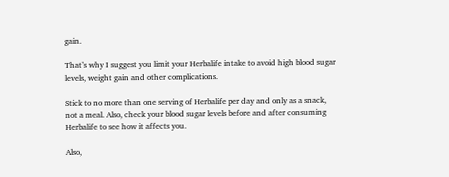gain.

That’s why I suggest you limit your Herbalife intake to avoid high blood sugar levels, weight gain and other complications.

Stick to no more than one serving of Herbalife per day and only as a snack, not a meal. Also, check your blood sugar levels before and after consuming Herbalife to see how it affects you.

Also,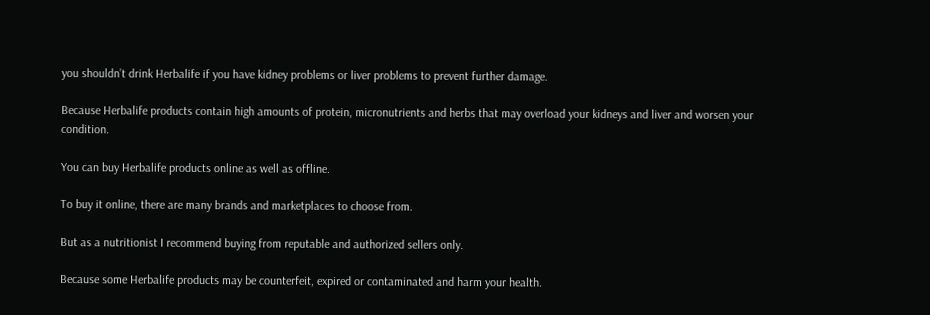you shouldn’t drink Herbalife if you have kidney problems or liver problems to prevent further damage.

Because Herbalife products contain high amounts of protein, micronutrients and herbs that may overload your kidneys and liver and worsen your condition.

You can buy Herbalife products online as well as offline.

To buy it online, there are many brands and marketplaces to choose from.

But as a nutritionist I recommend buying from reputable and authorized sellers only.

Because some Herbalife products may be counterfeit, expired or contaminated and harm your health.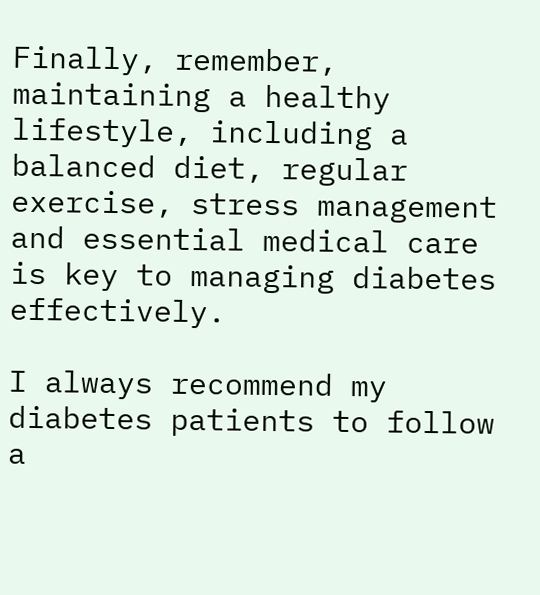Finally, remember, maintaining a healthy lifestyle, including a balanced diet, regular exercise, stress management and essential medical care is key to managing diabetes effectively.

I always recommend my diabetes patients to follow a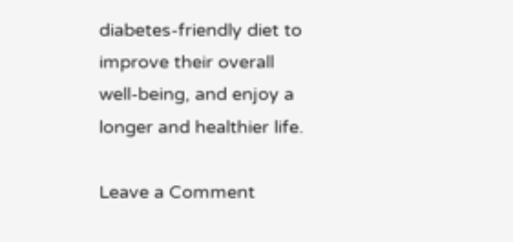diabetes-friendly diet to improve their overall well-being, and enjoy a longer and healthier life.

Leave a Comment